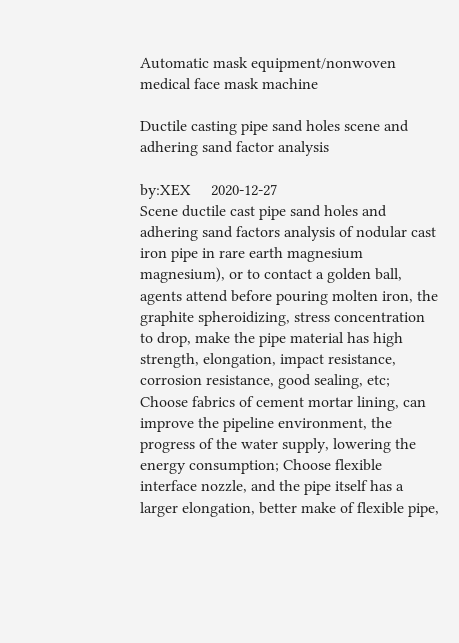Automatic mask equipment/nonwoven medical face mask machine

Ductile casting pipe sand holes scene and adhering sand factor analysis

by:XEX     2020-12-27
Scene ductile cast pipe sand holes and adhering sand factors analysis of nodular cast iron pipe in rare earth magnesium magnesium), or to contact a golden ball, agents attend before pouring molten iron, the graphite spheroidizing, stress concentration to drop, make the pipe material has high strength, elongation, impact resistance, corrosion resistance, good sealing, etc; Choose fabrics of cement mortar lining, can improve the pipeline environment, the progress of the water supply, lowering the energy consumption; Choose flexible interface nozzle, and the pipe itself has a larger elongation, better make of flexible pipe,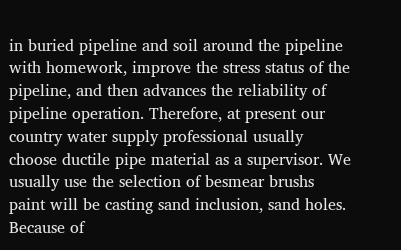in buried pipeline and soil around the pipeline with homework, improve the stress status of the pipeline, and then advances the reliability of pipeline operation. Therefore, at present our country water supply professional usually choose ductile pipe material as a supervisor. We usually use the selection of besmear brushs paint will be casting sand inclusion, sand holes. Because of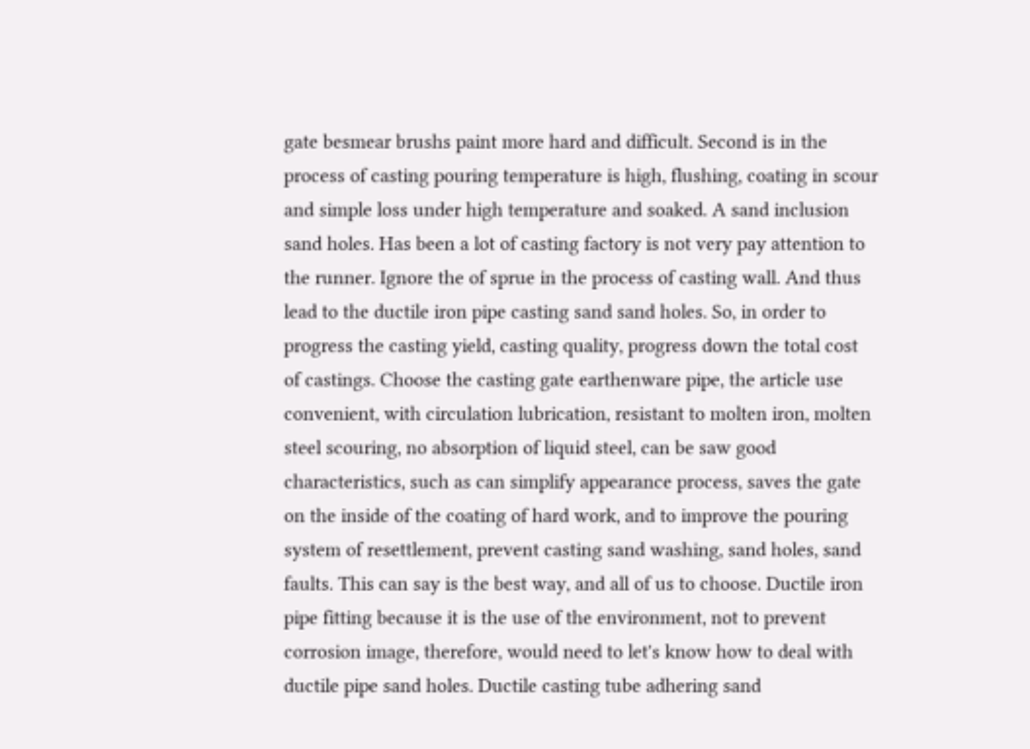gate besmear brushs paint more hard and difficult. Second is in the process of casting pouring temperature is high, flushing, coating in scour and simple loss under high temperature and soaked. A sand inclusion sand holes. Has been a lot of casting factory is not very pay attention to the runner. Ignore the of sprue in the process of casting wall. And thus lead to the ductile iron pipe casting sand sand holes. So, in order to progress the casting yield, casting quality, progress down the total cost of castings. Choose the casting gate earthenware pipe, the article use convenient, with circulation lubrication, resistant to molten iron, molten steel scouring, no absorption of liquid steel, can be saw good characteristics, such as can simplify appearance process, saves the gate on the inside of the coating of hard work, and to improve the pouring system of resettlement, prevent casting sand washing, sand holes, sand faults. This can say is the best way, and all of us to choose. Ductile iron pipe fitting because it is the use of the environment, not to prevent corrosion image, therefore, would need to let's know how to deal with ductile pipe sand holes. Ductile casting tube adhering sand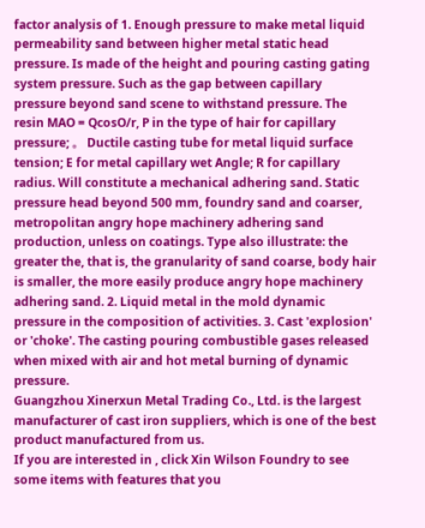factor analysis of 1. Enough pressure to make metal liquid permeability sand between higher metal static head pressure. Is made of the height and pouring casting gating system pressure. Such as the gap between capillary pressure beyond sand scene to withstand pressure. The resin MAO = QcosO/r, P in the type of hair for capillary pressure; 。 Ductile casting tube for metal liquid surface tension; E for metal capillary wet Angle; R for capillary radius. Will constitute a mechanical adhering sand. Static pressure head beyond 500 mm, foundry sand and coarser, metropolitan angry hope machinery adhering sand production, unless on coatings. Type also illustrate: the greater the, that is, the granularity of sand coarse, body hair is smaller, the more easily produce angry hope machinery adhering sand. 2. Liquid metal in the mold dynamic pressure in the composition of activities. 3. Cast 'explosion' or 'choke'. The casting pouring combustible gases released when mixed with air and hot metal burning of dynamic pressure.
Guangzhou Xinerxun Metal Trading Co., Ltd. is the largest manufacturer of cast iron suppliers, which is one of the best product manufactured from us.
If you are interested in , click Xin Wilson Foundry to see some items with features that you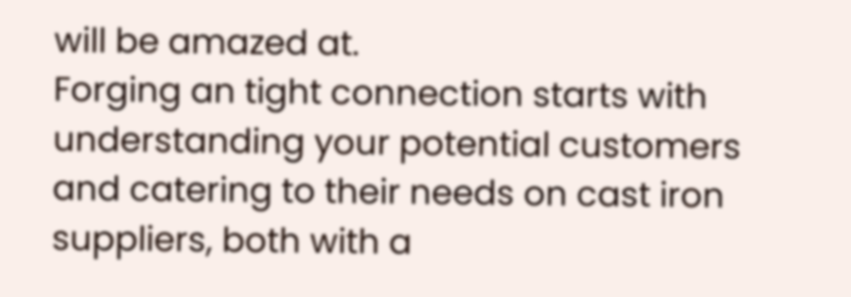will be amazed at.
Forging an tight connection starts with understanding your potential customers and catering to their needs on cast iron suppliers, both with a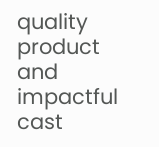quality product and impactful cast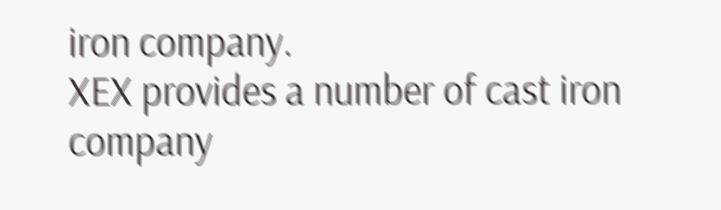iron company.
XEX provides a number of cast iron company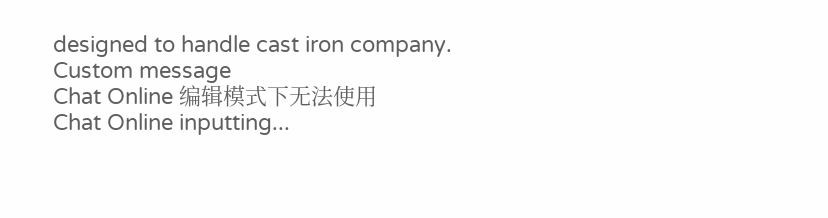designed to handle cast iron company.
Custom message
Chat Online 编辑模式下无法使用
Chat Online inputting...